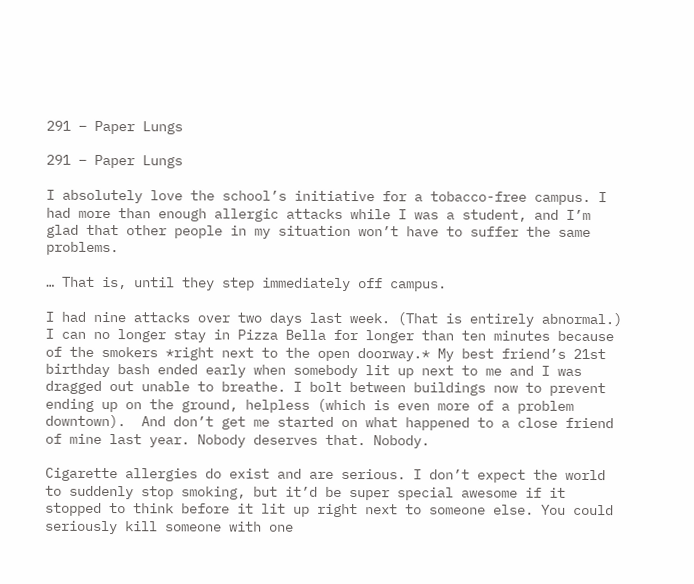291 – Paper Lungs

291 – Paper Lungs

I absolutely love the school’s initiative for a tobacco-free campus. I had more than enough allergic attacks while I was a student, and I’m glad that other people in my situation won’t have to suffer the same problems.

… That is, until they step immediately off campus.

I had nine attacks over two days last week. (That is entirely abnormal.) I can no longer stay in Pizza Bella for longer than ten minutes because of the smokers *right next to the open doorway.* My best friend’s 21st birthday bash ended early when somebody lit up next to me and I was dragged out unable to breathe. I bolt between buildings now to prevent ending up on the ground, helpless (which is even more of a problem downtown).  And don’t get me started on what happened to a close friend of mine last year. Nobody deserves that. Nobody.

Cigarette allergies do exist and are serious. I don’t expect the world to suddenly stop smoking, but it’d be super special awesome if it stopped to think before it lit up right next to someone else. You could seriously kill someone with one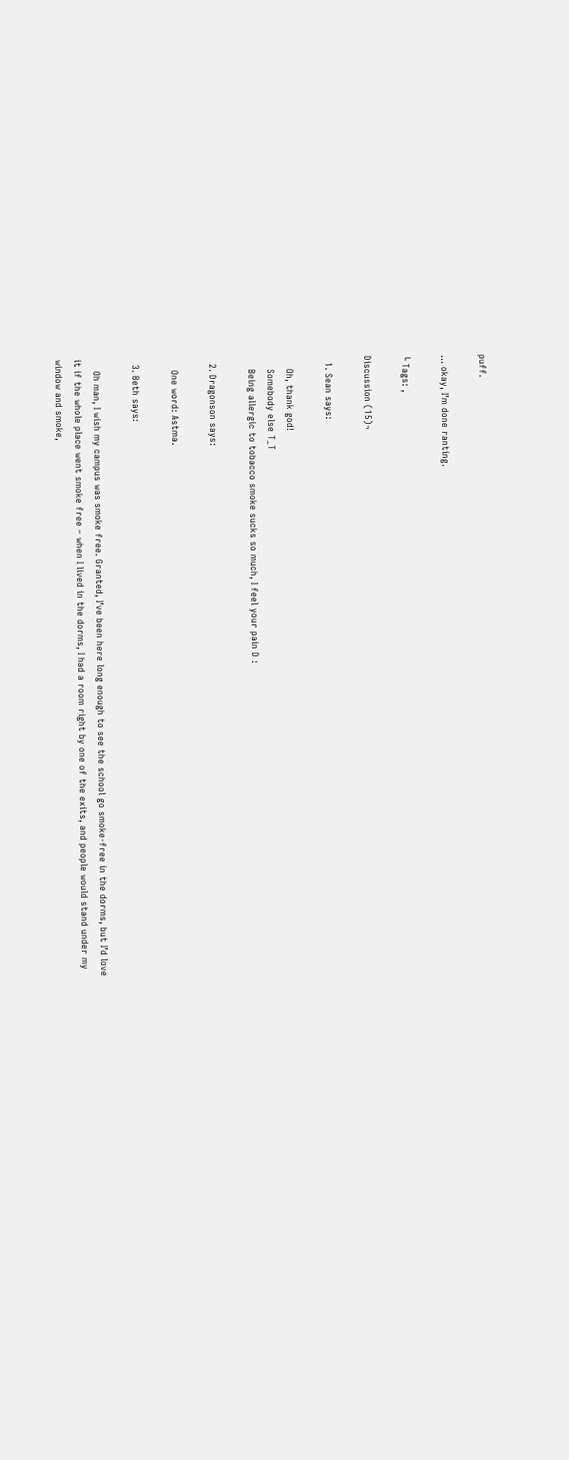puff.

… okay, I’m done ranting.

└ Tags: ,

Discussion (15)¬

  1. Sean says:

    Oh, thank god!
    Somebody else T_T
    Being allergic to tobacco smoke sucks so much, I feel your pain D :

  2. Dragonson says:

    One word: Astma.

  3. Beth says:

    Oh man, I wish my campus was smoke free. Granted, I’ve been here long enough to see the school go smoke-free in the dorms, but I’d love it if the whole place went smoke free – when I lived in the dorms, I had a room right by one of the exits, and people would stand under my window and smoke,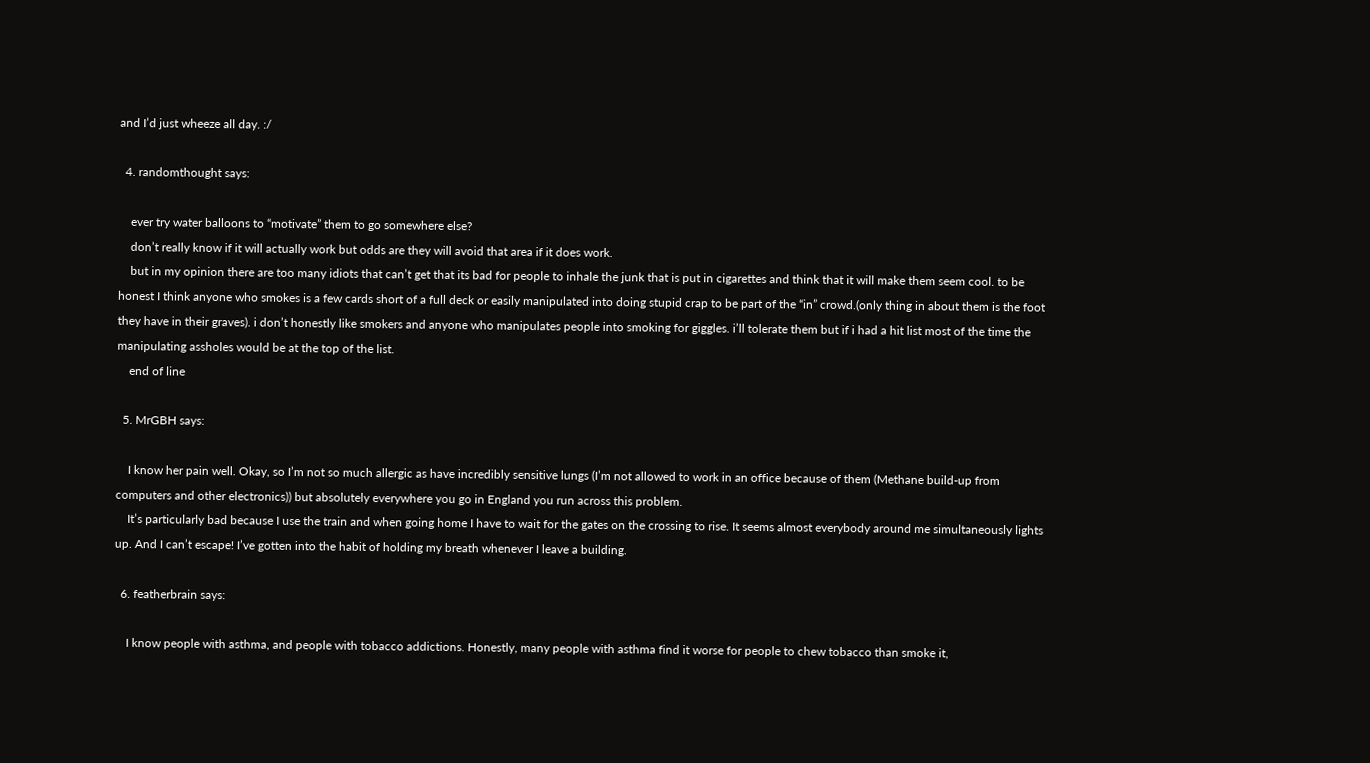and I’d just wheeze all day. :/

  4. randomthought says:

    ever try water balloons to “motivate” them to go somewhere else?
    don’t really know if it will actually work but odds are they will avoid that area if it does work.
    but in my opinion there are too many idiots that can’t get that its bad for people to inhale the junk that is put in cigarettes and think that it will make them seem cool. to be honest I think anyone who smokes is a few cards short of a full deck or easily manipulated into doing stupid crap to be part of the “in” crowd.(only thing in about them is the foot they have in their graves). i don’t honestly like smokers and anyone who manipulates people into smoking for giggles. i’ll tolerate them but if i had a hit list most of the time the manipulating assholes would be at the top of the list.
    end of line

  5. MrGBH says:

    I know her pain well. Okay, so I’m not so much allergic as have incredibly sensitive lungs (I’m not allowed to work in an office because of them (Methane build-up from computers and other electronics)) but absolutely everywhere you go in England you run across this problem.
    It’s particularly bad because I use the train and when going home I have to wait for the gates on the crossing to rise. It seems almost everybody around me simultaneously lights up. And I can’t escape! I’ve gotten into the habit of holding my breath whenever I leave a building.

  6. featherbrain says:

    I know people with asthma, and people with tobacco addictions. Honestly, many people with asthma find it worse for people to chew tobacco than smoke it,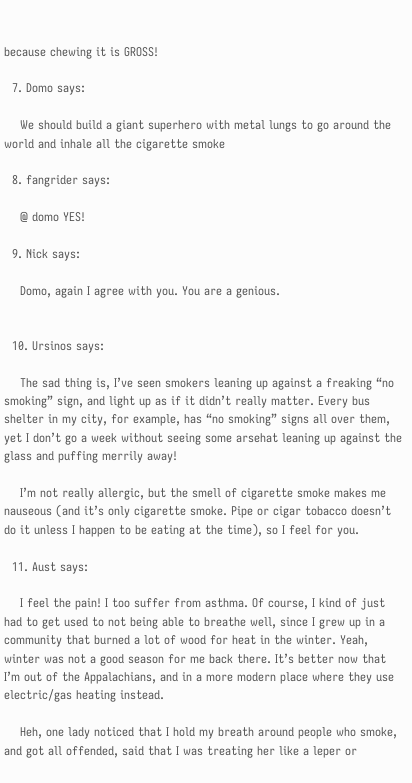because chewing it is GROSS!

  7. Domo says:

    We should build a giant superhero with metal lungs to go around the world and inhale all the cigarette smoke

  8. fangrider says:

    @ domo YES!

  9. Nick says:

    Domo, again I agree with you. You are a genious.


  10. Ursinos says:

    The sad thing is, I’ve seen smokers leaning up against a freaking “no smoking” sign, and light up as if it didn’t really matter. Every bus shelter in my city, for example, has “no smoking” signs all over them, yet I don’t go a week without seeing some arsehat leaning up against the glass and puffing merrily away!

    I’m not really allergic, but the smell of cigarette smoke makes me nauseous (and it’s only cigarette smoke. Pipe or cigar tobacco doesn’t do it unless I happen to be eating at the time), so I feel for you.

  11. Aust says:

    I feel the pain! I too suffer from asthma. Of course, I kind of just had to get used to not being able to breathe well, since I grew up in a community that burned a lot of wood for heat in the winter. Yeah, winter was not a good season for me back there. It’s better now that I’m out of the Appalachians, and in a more modern place where they use electric/gas heating instead.

    Heh, one lady noticed that I hold my breath around people who smoke, and got all offended, said that I was treating her like a leper or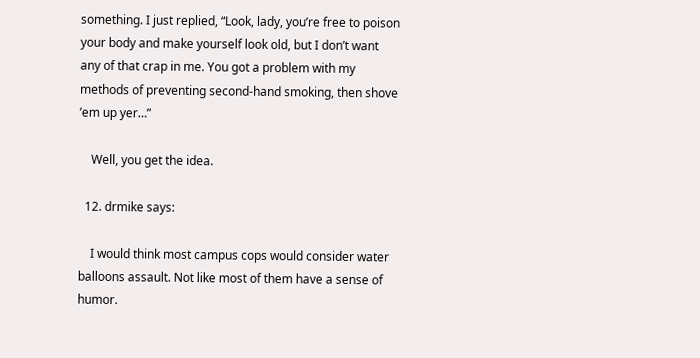something. I just replied, “Look, lady, you’re free to poison your body and make yourself look old, but I don’t want any of that crap in me. You got a problem with my methods of preventing second-hand smoking, then shove ’em up yer…”

    Well, you get the idea.

  12. drmike says:

    I would think most campus cops would consider water balloons assault. Not like most of them have a sense of humor.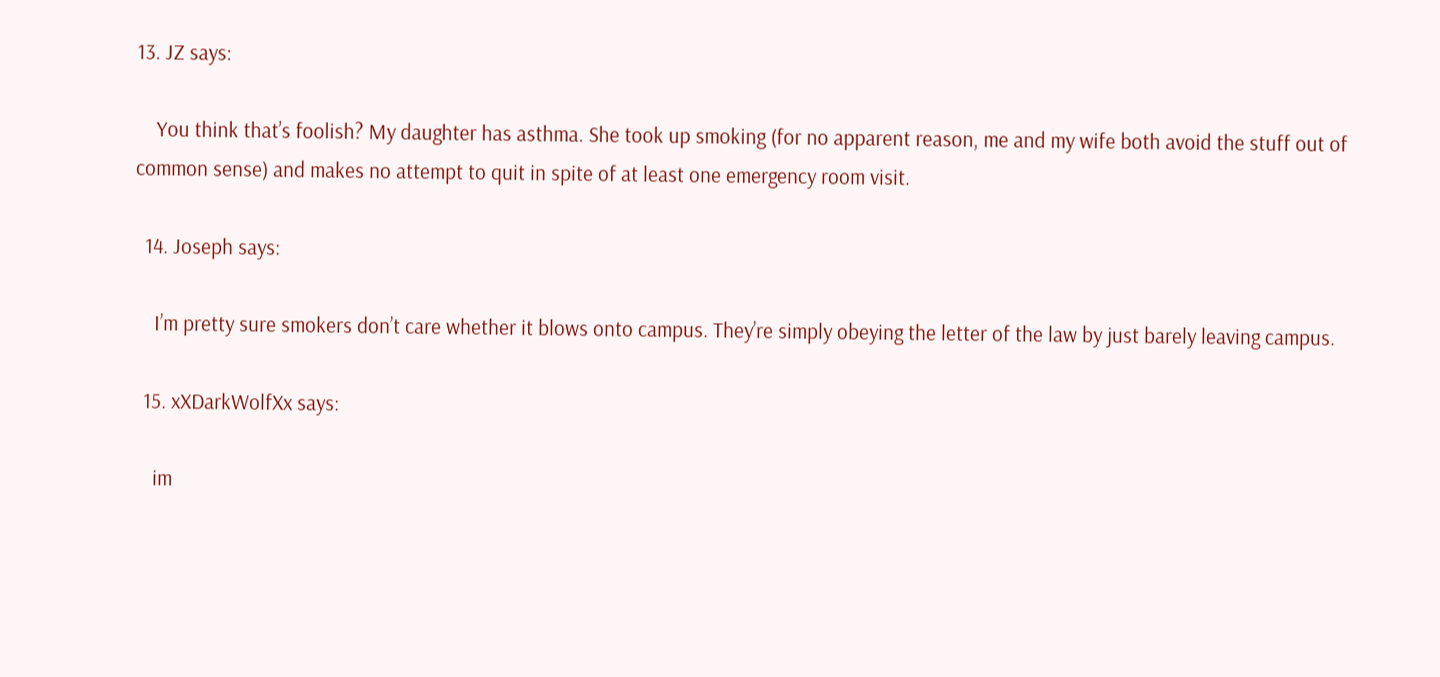13. JZ says:

    You think that’s foolish? My daughter has asthma. She took up smoking (for no apparent reason, me and my wife both avoid the stuff out of common sense) and makes no attempt to quit in spite of at least one emergency room visit.

  14. Joseph says:

    I’m pretty sure smokers don’t care whether it blows onto campus. They’re simply obeying the letter of the law by just barely leaving campus.

  15. xXDarkWolfXx says:

    im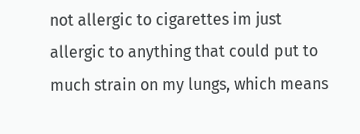not allergic to cigarettes im just allergic to anything that could put to much strain on my lungs, which means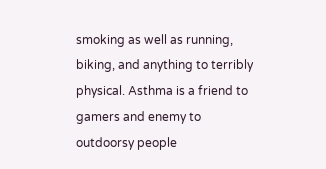smoking as well as running, biking, and anything to terribly physical. Asthma is a friend to gamers and enemy to outdoorsy people